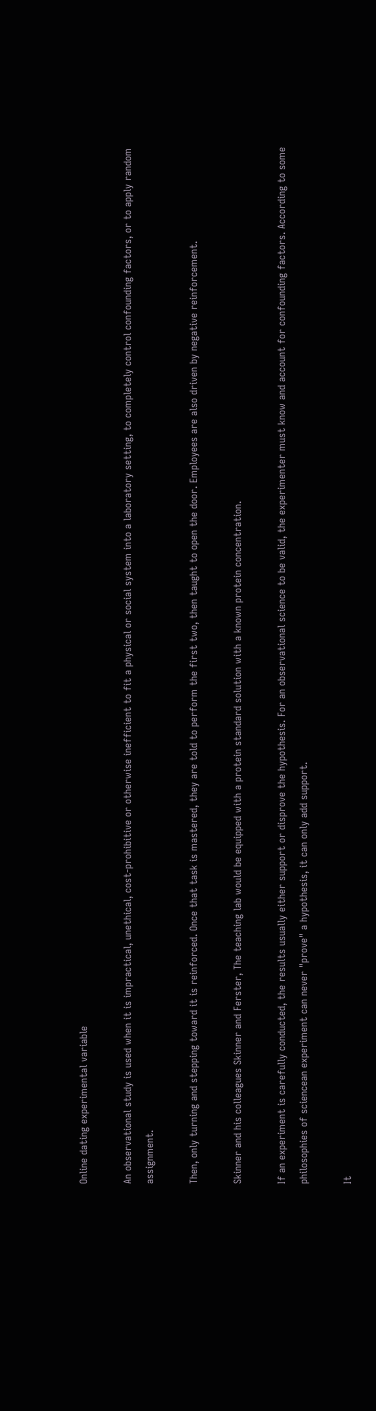Online dating experimental variable

An observational study is used when it is impractical, unethical, cost-prohibitive or otherwise inefficient to fit a physical or social system into a laboratory setting, to completely control confounding factors, or to apply random assignment.

Then, only turning and stepping toward it is reinforced. Once that task is mastered, they are told to perform the first two, then taught to open the door. Employees are also driven by negative reinforcement.

Skinner and his colleagues Skinner and Ferster, The teaching lab would be equipped with a protein standard solution with a known protein concentration.

If an experiment is carefully conducted, the results usually either support or disprove the hypothesis. For an observational science to be valid, the experimenter must know and account for confounding factors. According to some philosophies of sciencean experiment can never "prove" a hypothesis, it can only add support.

It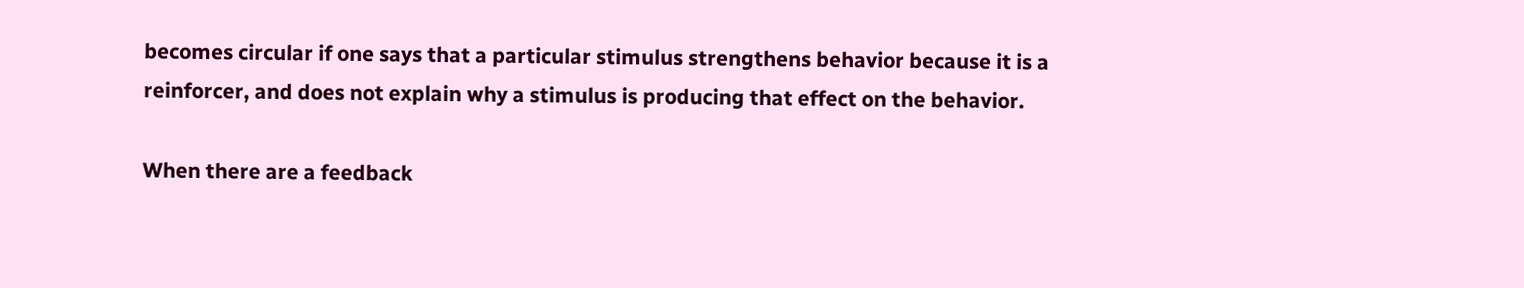becomes circular if one says that a particular stimulus strengthens behavior because it is a reinforcer, and does not explain why a stimulus is producing that effect on the behavior.

When there are a feedback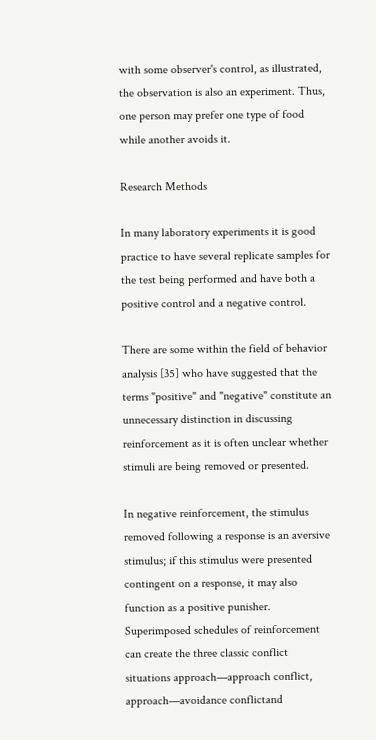with some observer's control, as illustrated, the observation is also an experiment. Thus, one person may prefer one type of food while another avoids it.

Research Methods

In many laboratory experiments it is good practice to have several replicate samples for the test being performed and have both a positive control and a negative control.

There are some within the field of behavior analysis [35] who have suggested that the terms "positive" and "negative" constitute an unnecessary distinction in discussing reinforcement as it is often unclear whether stimuli are being removed or presented.

In negative reinforcement, the stimulus removed following a response is an aversive stimulus; if this stimulus were presented contingent on a response, it may also function as a positive punisher. Superimposed schedules of reinforcement can create the three classic conflict situations approach—approach conflict, approach—avoidance conflictand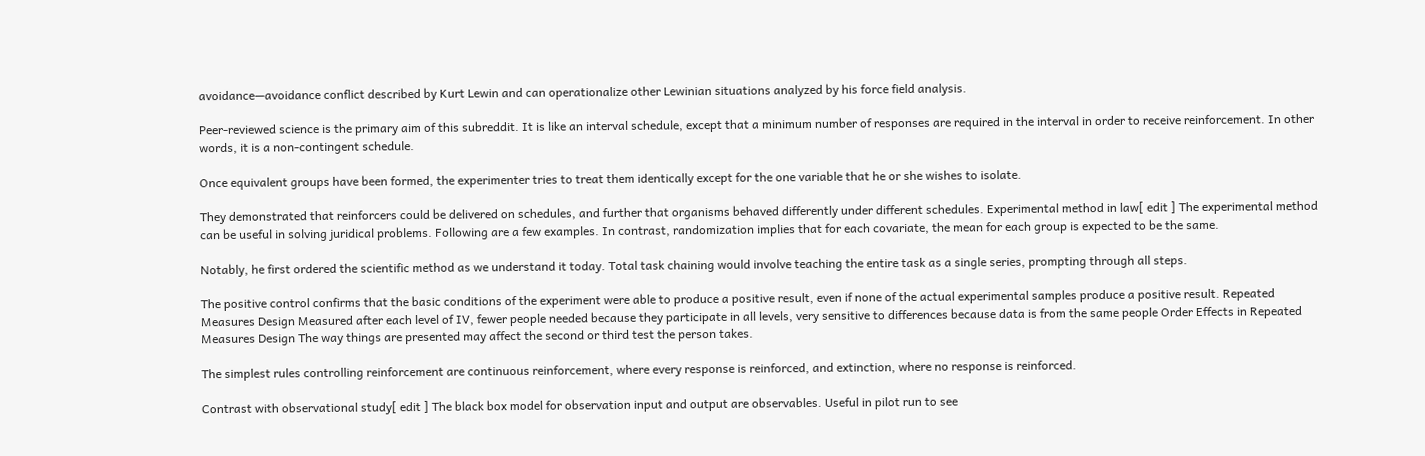avoidance—avoidance conflict described by Kurt Lewin and can operationalize other Lewinian situations analyzed by his force field analysis.

Peer-reviewed science is the primary aim of this subreddit. It is like an interval schedule, except that a minimum number of responses are required in the interval in order to receive reinforcement. In other words, it is a non-contingent schedule.

Once equivalent groups have been formed, the experimenter tries to treat them identically except for the one variable that he or she wishes to isolate.

They demonstrated that reinforcers could be delivered on schedules, and further that organisms behaved differently under different schedules. Experimental method in law[ edit ] The experimental method can be useful in solving juridical problems. Following are a few examples. In contrast, randomization implies that for each covariate, the mean for each group is expected to be the same.

Notably, he first ordered the scientific method as we understand it today. Total task chaining would involve teaching the entire task as a single series, prompting through all steps.

The positive control confirms that the basic conditions of the experiment were able to produce a positive result, even if none of the actual experimental samples produce a positive result. Repeated Measures Design Measured after each level of IV, fewer people needed because they participate in all levels, very sensitive to differences because data is from the same people Order Effects in Repeated Measures Design The way things are presented may affect the second or third test the person takes.

The simplest rules controlling reinforcement are continuous reinforcement, where every response is reinforced, and extinction, where no response is reinforced.

Contrast with observational study[ edit ] The black box model for observation input and output are observables. Useful in pilot run to see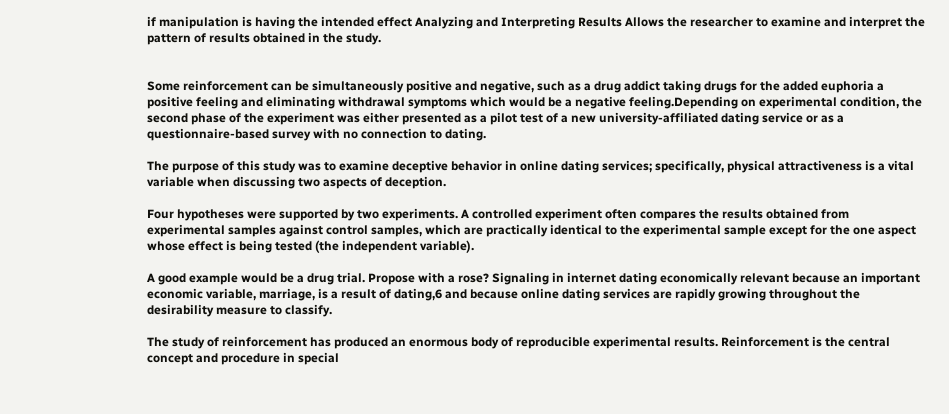if manipulation is having the intended effect Analyzing and Interpreting Results Allows the researcher to examine and interpret the pattern of results obtained in the study.


Some reinforcement can be simultaneously positive and negative, such as a drug addict taking drugs for the added euphoria a positive feeling and eliminating withdrawal symptoms which would be a negative feeling.Depending on experimental condition, the second phase of the experiment was either presented as a pilot test of a new university-affiliated dating service or as a questionnaire-based survey with no connection to dating.

The purpose of this study was to examine deceptive behavior in online dating services; specifically, physical attractiveness is a vital variable when discussing two aspects of deception.

Four hypotheses were supported by two experiments. A controlled experiment often compares the results obtained from experimental samples against control samples, which are practically identical to the experimental sample except for the one aspect whose effect is being tested (the independent variable).

A good example would be a drug trial. Propose with a rose? Signaling in internet dating economically relevant because an important economic variable, marriage, is a result of dating,6 and because online dating services are rapidly growing throughout the desirability measure to classify.

The study of reinforcement has produced an enormous body of reproducible experimental results. Reinforcement is the central concept and procedure in special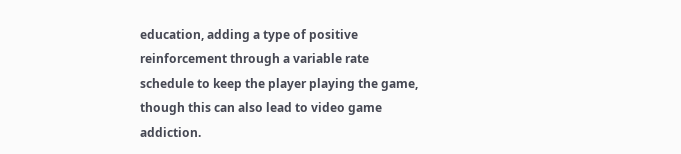education, adding a type of positive reinforcement through a variable rate schedule to keep the player playing the game, though this can also lead to video game addiction.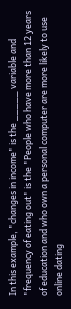In this example, "changes in income" is the _____ variable and "frequency of eating out" is the "People who have more than 12 years of education and who own a personal computer are more likely to use online dating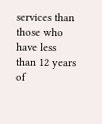services than those who have less than 12 years of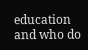education and who do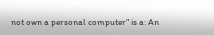not own a personal computer" is a: An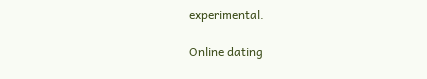experimental.

Online dating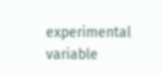experimental variable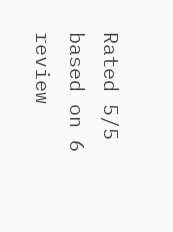Rated 5/5 based on 6 review